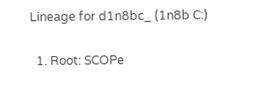Lineage for d1n8bc_ (1n8b C:)

  1. Root: SCOPe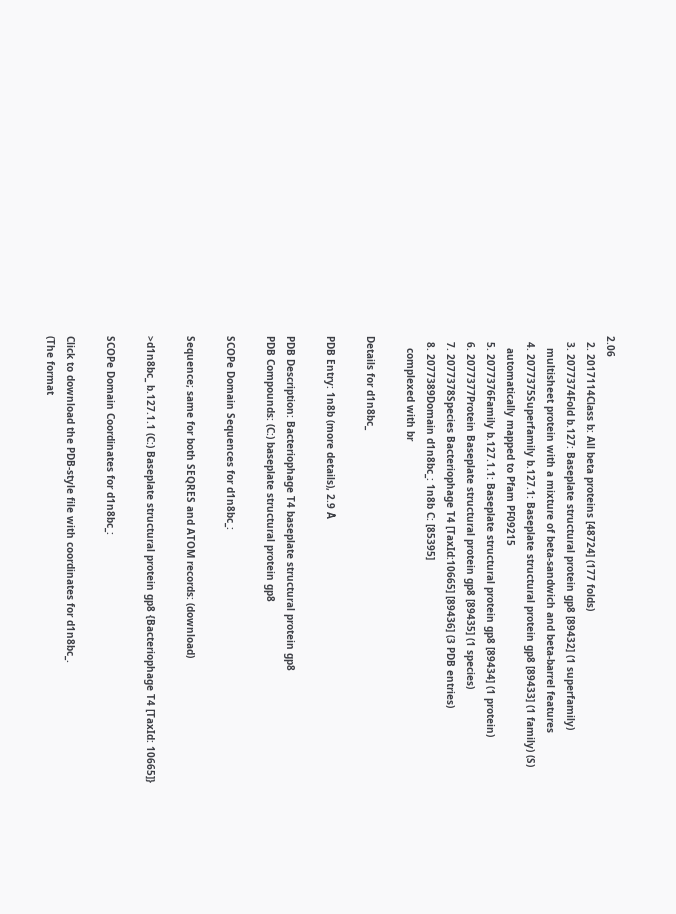2.06
  2. 2017114Class b: All beta proteins [48724] (177 folds)
  3. 2077374Fold b.127: Baseplate structural protein gp8 [89432] (1 superfamily)
    multisheet protein with a mixture of beta-sandwich and beta-barrel features
  4. 2077375Superfamily b.127.1: Baseplate structural protein gp8 [89433] (1 family) (S)
    automatically mapped to Pfam PF09215
  5. 2077376Family b.127.1.1: Baseplate structural protein gp8 [89434] (1 protein)
  6. 2077377Protein Baseplate structural protein gp8 [89435] (1 species)
  7. 2077378Species Bacteriophage T4 [TaxId:10665] [89436] (3 PDB entries)
  8. 2077389Domain d1n8bc_: 1n8b C: [85395]
    complexed with br

Details for d1n8bc_

PDB Entry: 1n8b (more details), 2.9 Å

PDB Description: Bacteriophage T4 baseplate structural protein gp8
PDB Compounds: (C:) baseplate structural protein gp8

SCOPe Domain Sequences for d1n8bc_:

Sequence; same for both SEQRES and ATOM records: (download)

>d1n8bc_ b.127.1.1 (C:) Baseplate structural protein gp8 {Bacteriophage T4 [TaxId: 10665]}

SCOPe Domain Coordinates for d1n8bc_:

Click to download the PDB-style file with coordinates for d1n8bc_.
(The format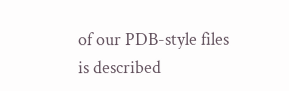of our PDB-style files is described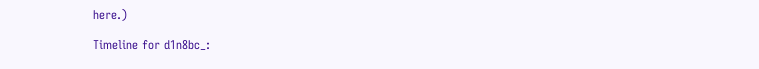here.)

Timeline for d1n8bc_: